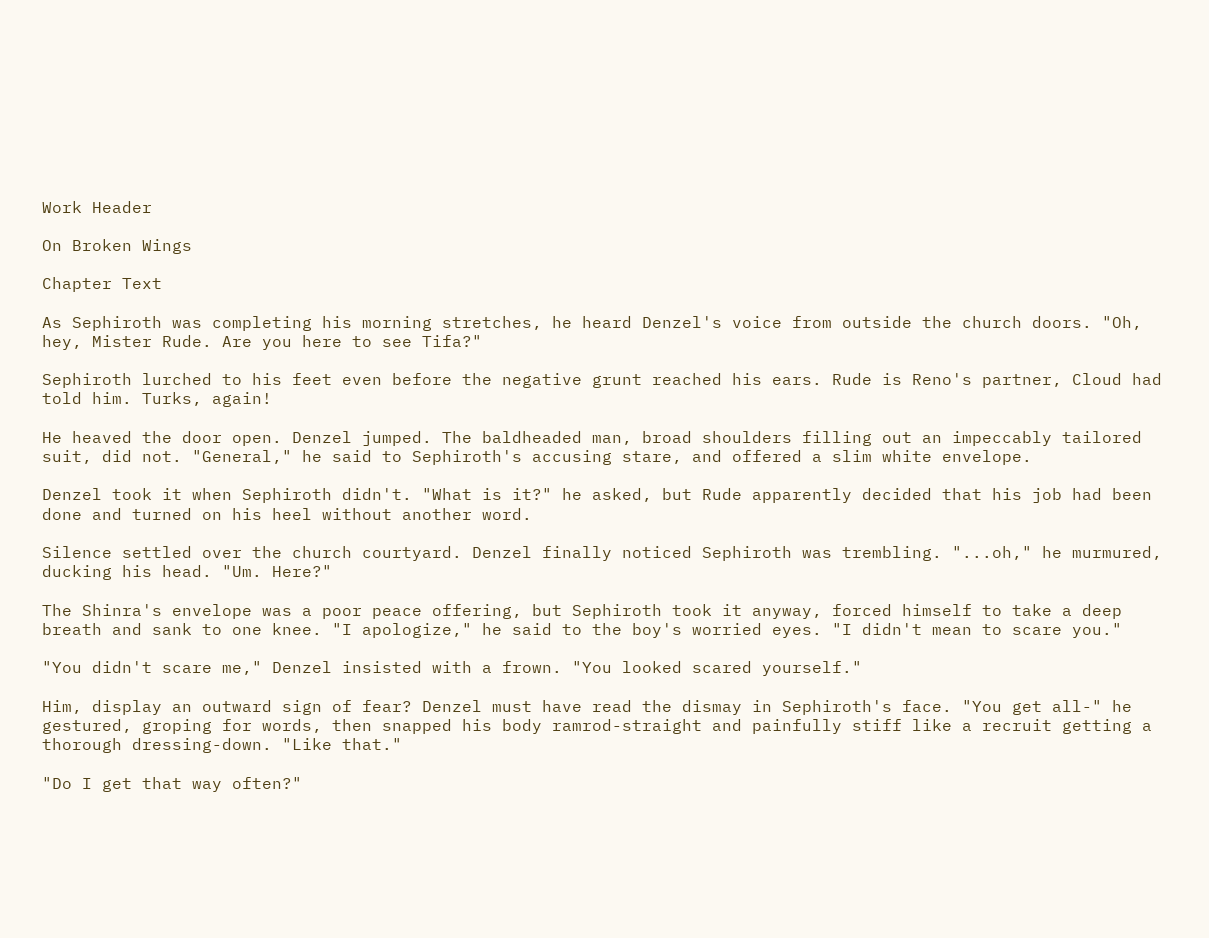Work Header

On Broken Wings

Chapter Text

As Sephiroth was completing his morning stretches, he heard Denzel's voice from outside the church doors. "Oh, hey, Mister Rude. Are you here to see Tifa?"

Sephiroth lurched to his feet even before the negative grunt reached his ears. Rude is Reno's partner, Cloud had told him. Turks, again!

He heaved the door open. Denzel jumped. The baldheaded man, broad shoulders filling out an impeccably tailored suit, did not. "General," he said to Sephiroth's accusing stare, and offered a slim white envelope.

Denzel took it when Sephiroth didn't. "What is it?" he asked, but Rude apparently decided that his job had been done and turned on his heel without another word.

Silence settled over the church courtyard. Denzel finally noticed Sephiroth was trembling. "...oh," he murmured, ducking his head. "Um. Here?"

The Shinra's envelope was a poor peace offering, but Sephiroth took it anyway, forced himself to take a deep breath and sank to one knee. "I apologize," he said to the boy's worried eyes. "I didn't mean to scare you."

"You didn't scare me," Denzel insisted with a frown. "You looked scared yourself."

Him, display an outward sign of fear? Denzel must have read the dismay in Sephiroth's face. "You get all-" he gestured, groping for words, then snapped his body ramrod-straight and painfully stiff like a recruit getting a thorough dressing-down. "Like that."

"Do I get that way often?"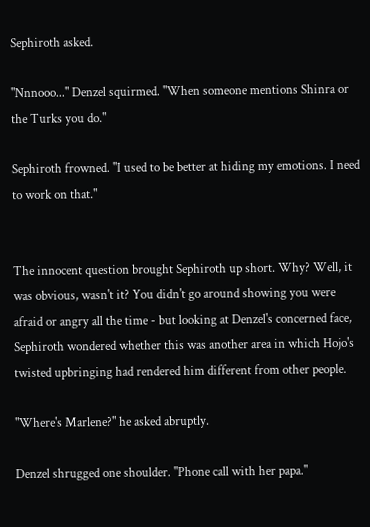Sephiroth asked.

"Nnnooo..." Denzel squirmed. "When someone mentions Shinra or the Turks you do."

Sephiroth frowned. "I used to be better at hiding my emotions. I need to work on that."


The innocent question brought Sephiroth up short. Why? Well, it was obvious, wasn't it? You didn't go around showing you were afraid or angry all the time - but looking at Denzel's concerned face, Sephiroth wondered whether this was another area in which Hojo's twisted upbringing had rendered him different from other people.

"Where's Marlene?" he asked abruptly.

Denzel shrugged one shoulder. "Phone call with her papa."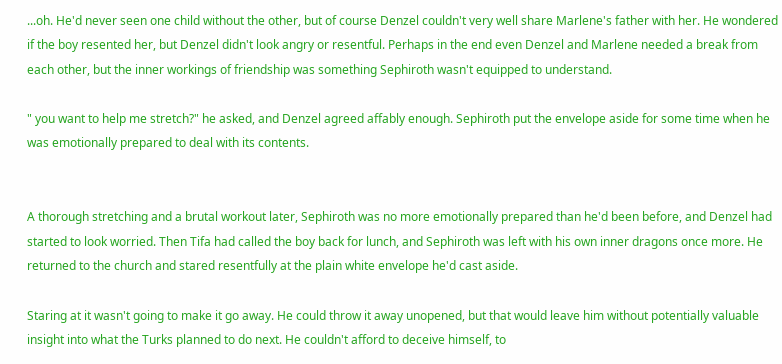...oh. He'd never seen one child without the other, but of course Denzel couldn't very well share Marlene's father with her. He wondered if the boy resented her, but Denzel didn't look angry or resentful. Perhaps in the end even Denzel and Marlene needed a break from each other, but the inner workings of friendship was something Sephiroth wasn't equipped to understand.

" you want to help me stretch?" he asked, and Denzel agreed affably enough. Sephiroth put the envelope aside for some time when he was emotionally prepared to deal with its contents.


A thorough stretching and a brutal workout later, Sephiroth was no more emotionally prepared than he'd been before, and Denzel had started to look worried. Then Tifa had called the boy back for lunch, and Sephiroth was left with his own inner dragons once more. He returned to the church and stared resentfully at the plain white envelope he'd cast aside.

Staring at it wasn't going to make it go away. He could throw it away unopened, but that would leave him without potentially valuable insight into what the Turks planned to do next. He couldn't afford to deceive himself, to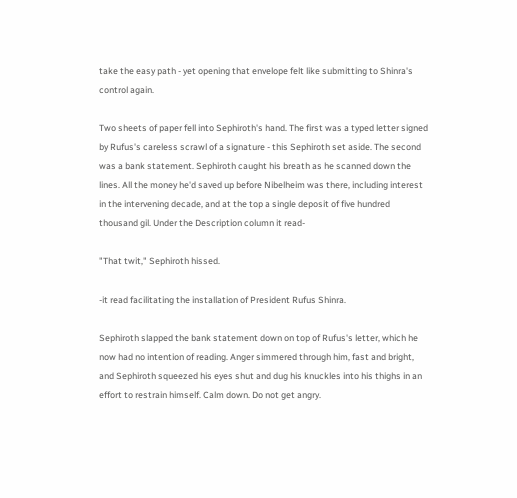take the easy path - yet opening that envelope felt like submitting to Shinra's control again.

Two sheets of paper fell into Sephiroth's hand. The first was a typed letter signed by Rufus's careless scrawl of a signature - this Sephiroth set aside. The second was a bank statement. Sephiroth caught his breath as he scanned down the lines. All the money he'd saved up before Nibelheim was there, including interest in the intervening decade, and at the top a single deposit of five hundred thousand gil. Under the Description column it read-

"That twit," Sephiroth hissed.

-it read facilitating the installation of President Rufus Shinra.

Sephiroth slapped the bank statement down on top of Rufus's letter, which he now had no intention of reading. Anger simmered through him, fast and bright, and Sephiroth squeezed his eyes shut and dug his knuckles into his thighs in an effort to restrain himself. Calm down. Do not get angry.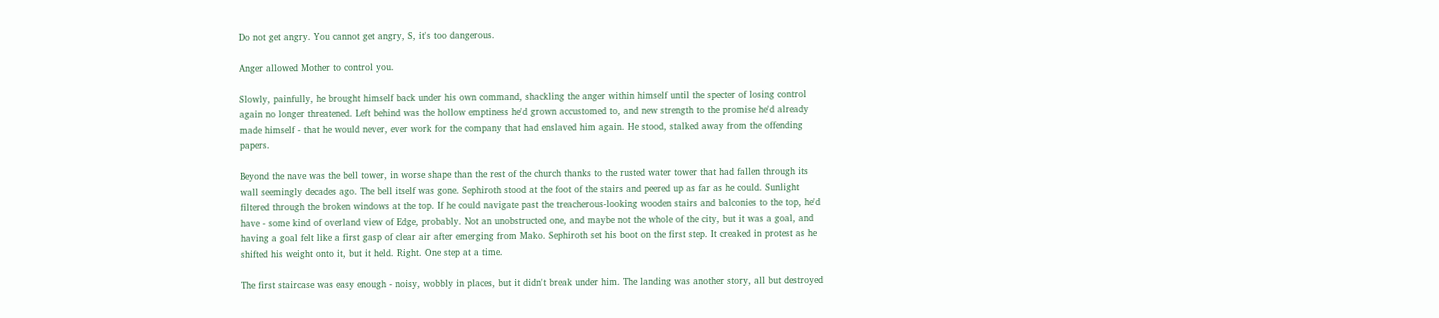Do not get angry. You cannot get angry, S, it's too dangerous.

Anger allowed Mother to control you.

Slowly, painfully, he brought himself back under his own command, shackling the anger within himself until the specter of losing control again no longer threatened. Left behind was the hollow emptiness he'd grown accustomed to, and new strength to the promise he'd already made himself - that he would never, ever work for the company that had enslaved him again. He stood, stalked away from the offending papers.

Beyond the nave was the bell tower, in worse shape than the rest of the church thanks to the rusted water tower that had fallen through its wall seemingly decades ago. The bell itself was gone. Sephiroth stood at the foot of the stairs and peered up as far as he could. Sunlight filtered through the broken windows at the top. If he could navigate past the treacherous-looking wooden stairs and balconies to the top, he'd have - some kind of overland view of Edge, probably. Not an unobstructed one, and maybe not the whole of the city, but it was a goal, and having a goal felt like a first gasp of clear air after emerging from Mako. Sephiroth set his boot on the first step. It creaked in protest as he shifted his weight onto it, but it held. Right. One step at a time.

The first staircase was easy enough - noisy, wobbly in places, but it didn't break under him. The landing was another story, all but destroyed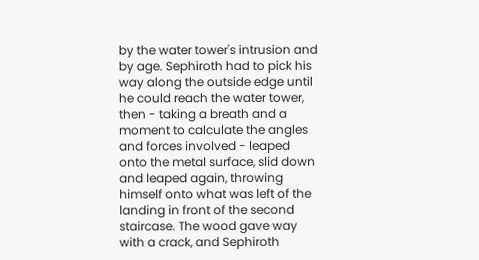by the water tower's intrusion and by age. Sephiroth had to pick his way along the outside edge until he could reach the water tower, then - taking a breath and a moment to calculate the angles and forces involved - leaped onto the metal surface, slid down and leaped again, throwing himself onto what was left of the landing in front of the second staircase. The wood gave way with a crack, and Sephiroth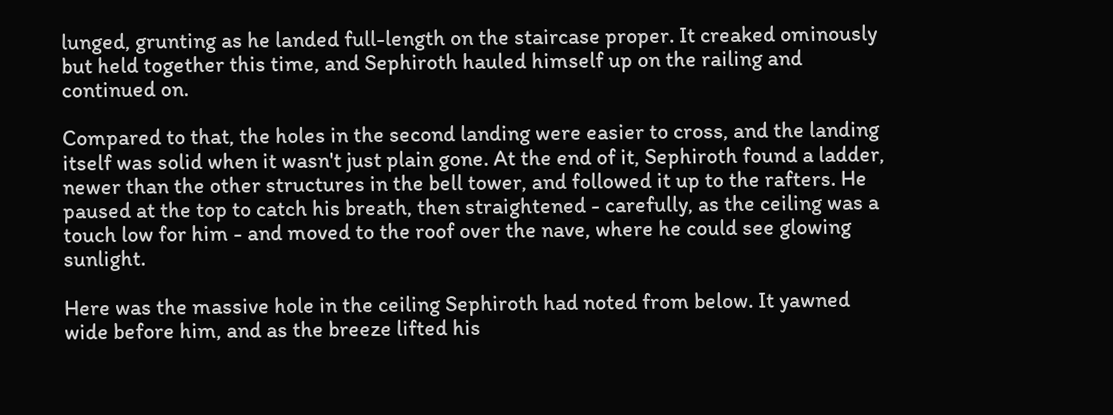lunged, grunting as he landed full-length on the staircase proper. It creaked ominously but held together this time, and Sephiroth hauled himself up on the railing and continued on.

Compared to that, the holes in the second landing were easier to cross, and the landing itself was solid when it wasn't just plain gone. At the end of it, Sephiroth found a ladder, newer than the other structures in the bell tower, and followed it up to the rafters. He paused at the top to catch his breath, then straightened - carefully, as the ceiling was a touch low for him - and moved to the roof over the nave, where he could see glowing sunlight.

Here was the massive hole in the ceiling Sephiroth had noted from below. It yawned wide before him, and as the breeze lifted his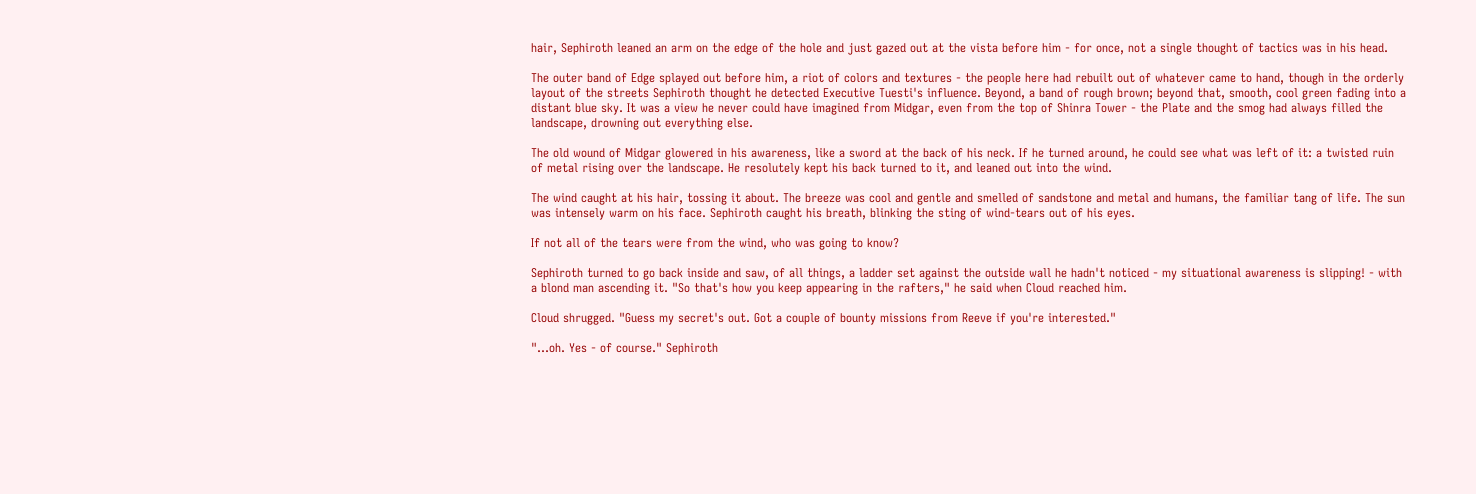hair, Sephiroth leaned an arm on the edge of the hole and just gazed out at the vista before him - for once, not a single thought of tactics was in his head.

The outer band of Edge splayed out before him, a riot of colors and textures - the people here had rebuilt out of whatever came to hand, though in the orderly layout of the streets Sephiroth thought he detected Executive Tuesti's influence. Beyond, a band of rough brown; beyond that, smooth, cool green fading into a distant blue sky. It was a view he never could have imagined from Midgar, even from the top of Shinra Tower - the Plate and the smog had always filled the landscape, drowning out everything else.

The old wound of Midgar glowered in his awareness, like a sword at the back of his neck. If he turned around, he could see what was left of it: a twisted ruin of metal rising over the landscape. He resolutely kept his back turned to it, and leaned out into the wind.

The wind caught at his hair, tossing it about. The breeze was cool and gentle and smelled of sandstone and metal and humans, the familiar tang of life. The sun was intensely warm on his face. Sephiroth caught his breath, blinking the sting of wind-tears out of his eyes.

If not all of the tears were from the wind, who was going to know?

Sephiroth turned to go back inside and saw, of all things, a ladder set against the outside wall he hadn't noticed - my situational awareness is slipping! - with a blond man ascending it. "So that's how you keep appearing in the rafters," he said when Cloud reached him.

Cloud shrugged. "Guess my secret's out. Got a couple of bounty missions from Reeve if you're interested."

"...oh. Yes - of course." Sephiroth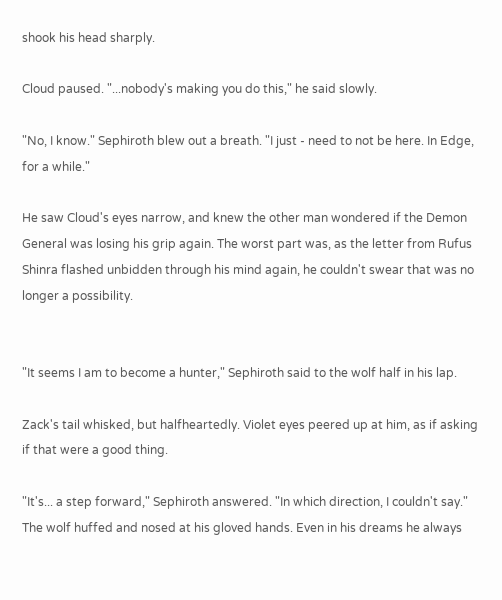shook his head sharply.

Cloud paused. "...nobody's making you do this," he said slowly.

"No, I know." Sephiroth blew out a breath. "I just - need to not be here. In Edge, for a while."

He saw Cloud's eyes narrow, and knew the other man wondered if the Demon General was losing his grip again. The worst part was, as the letter from Rufus Shinra flashed unbidden through his mind again, he couldn't swear that was no longer a possibility.


"It seems I am to become a hunter," Sephiroth said to the wolf half in his lap.

Zack's tail whisked, but halfheartedly. Violet eyes peered up at him, as if asking if that were a good thing.

"It's... a step forward," Sephiroth answered. "In which direction, I couldn't say." The wolf huffed and nosed at his gloved hands. Even in his dreams he always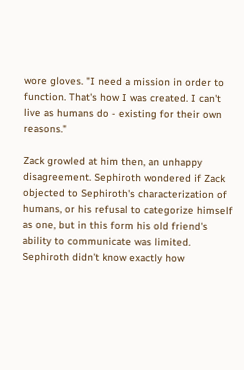wore gloves. "I need a mission in order to function. That's how I was created. I can't live as humans do - existing for their own reasons."

Zack growled at him then, an unhappy disagreement. Sephiroth wondered if Zack objected to Sephiroth's characterization of humans, or his refusal to categorize himself as one, but in this form his old friend's ability to communicate was limited. Sephiroth didn't know exactly how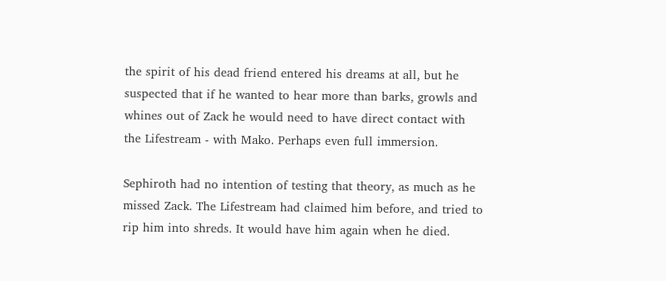the spirit of his dead friend entered his dreams at all, but he suspected that if he wanted to hear more than barks, growls and whines out of Zack he would need to have direct contact with the Lifestream - with Mako. Perhaps even full immersion.

Sephiroth had no intention of testing that theory, as much as he missed Zack. The Lifestream had claimed him before, and tried to rip him into shreds. It would have him again when he died.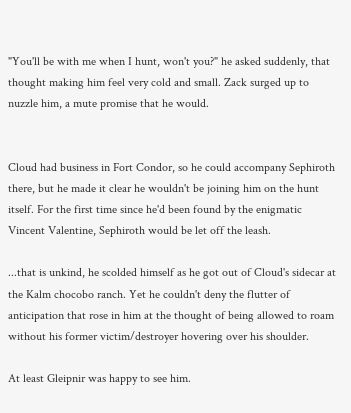"You'll be with me when I hunt, won't you?" he asked suddenly, that thought making him feel very cold and small. Zack surged up to nuzzle him, a mute promise that he would.


Cloud had business in Fort Condor, so he could accompany Sephiroth there, but he made it clear he wouldn't be joining him on the hunt itself. For the first time since he'd been found by the enigmatic Vincent Valentine, Sephiroth would be let off the leash.

...that is unkind, he scolded himself as he got out of Cloud's sidecar at the Kalm chocobo ranch. Yet he couldn't deny the flutter of anticipation that rose in him at the thought of being allowed to roam without his former victim/destroyer hovering over his shoulder.

At least Gleipnir was happy to see him.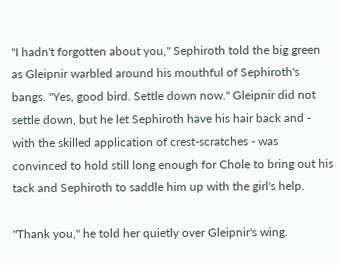"I hadn't forgotten about you," Sephiroth told the big green as Gleipnir warbled around his mouthful of Sephiroth's bangs. "Yes, good bird. Settle down now." Gleipnir did not settle down, but he let Sephiroth have his hair back and - with the skilled application of crest-scratches - was convinced to hold still long enough for Chole to bring out his tack and Sephiroth to saddle him up with the girl's help.

"Thank you," he told her quietly over Gleipnir's wing.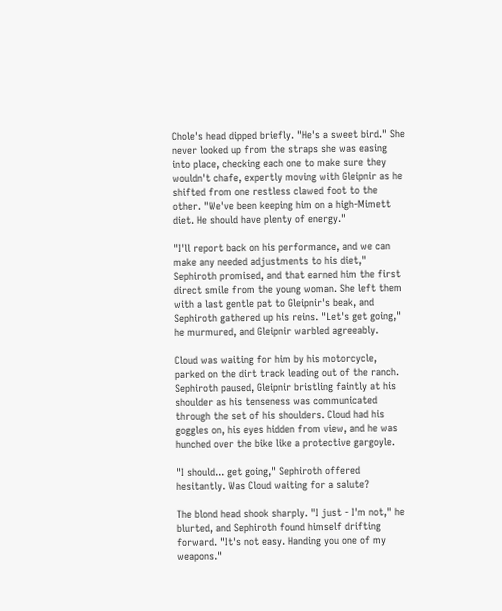Chole's head dipped briefly. "He's a sweet bird." She never looked up from the straps she was easing into place, checking each one to make sure they wouldn't chafe, expertly moving with Gleipnir as he shifted from one restless clawed foot to the other. "We've been keeping him on a high-Mimett diet. He should have plenty of energy."

"I'll report back on his performance, and we can make any needed adjustments to his diet," Sephiroth promised, and that earned him the first direct smile from the young woman. She left them with a last gentle pat to Gleipnir's beak, and Sephiroth gathered up his reins. "Let's get going," he murmured, and Gleipnir warbled agreeably.

Cloud was waiting for him by his motorcycle, parked on the dirt track leading out of the ranch. Sephiroth paused, Gleipnir bristling faintly at his shoulder as his tenseness was communicated through the set of his shoulders. Cloud had his goggles on, his eyes hidden from view, and he was hunched over the bike like a protective gargoyle.

"I should... get going," Sephiroth offered hesitantly. Was Cloud waiting for a salute?

The blond head shook sharply. "I just - I'm not," he blurted, and Sephiroth found himself drifting forward. "It's not easy. Handing you one of my weapons."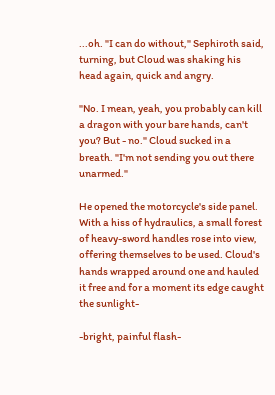...oh. "I can do without," Sephiroth said, turning, but Cloud was shaking his head again, quick and angry.

"No. I mean, yeah, you probably can kill a dragon with your bare hands, can't you? But - no." Cloud sucked in a breath. "I'm not sending you out there unarmed."

He opened the motorcycle's side panel. With a hiss of hydraulics, a small forest of heavy-sword handles rose into view, offering themselves to be used. Cloud's hands wrapped around one and hauled it free and for a moment its edge caught the sunlight-

-bright, painful flash-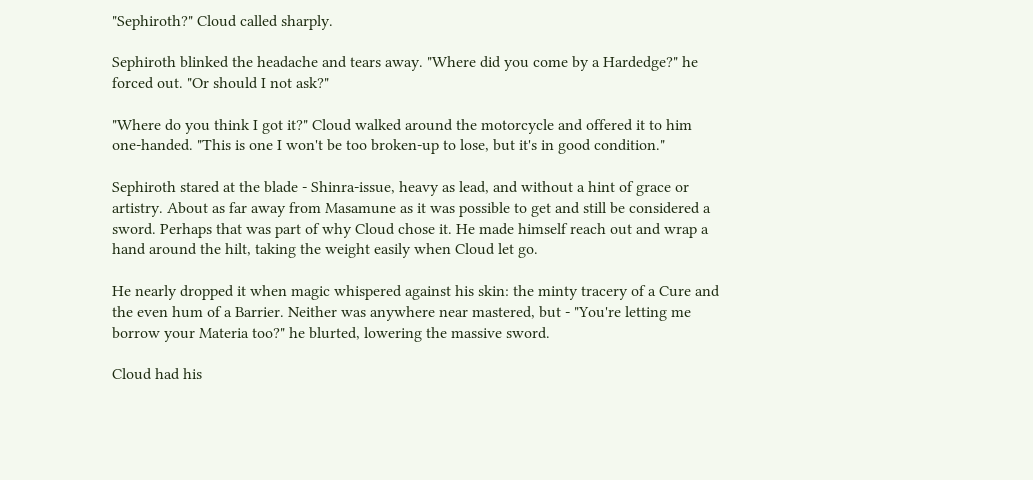"Sephiroth?" Cloud called sharply.

Sephiroth blinked the headache and tears away. "Where did you come by a Hardedge?" he forced out. "Or should I not ask?"

"Where do you think I got it?" Cloud walked around the motorcycle and offered it to him one-handed. "This is one I won't be too broken-up to lose, but it's in good condition."

Sephiroth stared at the blade - Shinra-issue, heavy as lead, and without a hint of grace or artistry. About as far away from Masamune as it was possible to get and still be considered a sword. Perhaps that was part of why Cloud chose it. He made himself reach out and wrap a hand around the hilt, taking the weight easily when Cloud let go.

He nearly dropped it when magic whispered against his skin: the minty tracery of a Cure and the even hum of a Barrier. Neither was anywhere near mastered, but - "You're letting me borrow your Materia too?" he blurted, lowering the massive sword.

Cloud had his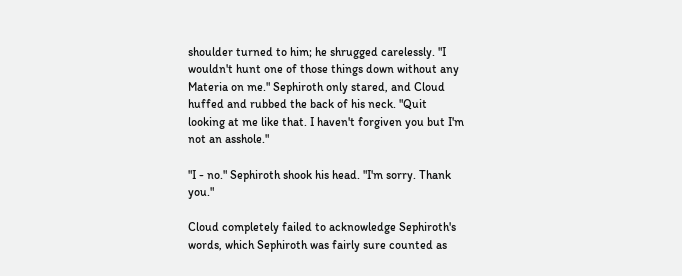shoulder turned to him; he shrugged carelessly. "I wouldn't hunt one of those things down without any Materia on me." Sephiroth only stared, and Cloud huffed and rubbed the back of his neck. "Quit looking at me like that. I haven't forgiven you but I'm not an asshole."

"I - no." Sephiroth shook his head. "I'm sorry. Thank you."

Cloud completely failed to acknowledge Sephiroth's words, which Sephiroth was fairly sure counted as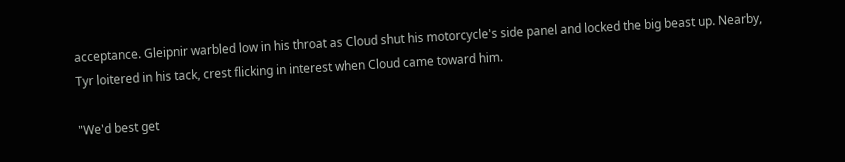acceptance. Gleipnir warbled low in his throat as Cloud shut his motorcycle's side panel and locked the big beast up. Nearby, Tyr loitered in his tack, crest flicking in interest when Cloud came toward him.

"We'd best get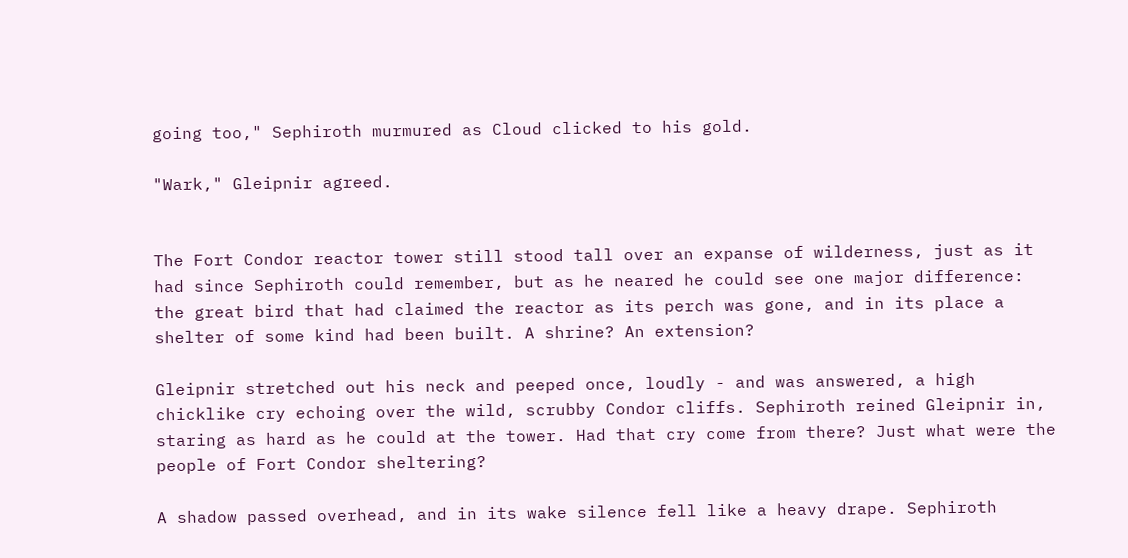going too," Sephiroth murmured as Cloud clicked to his gold.

"Wark," Gleipnir agreed.


The Fort Condor reactor tower still stood tall over an expanse of wilderness, just as it had since Sephiroth could remember, but as he neared he could see one major difference: the great bird that had claimed the reactor as its perch was gone, and in its place a shelter of some kind had been built. A shrine? An extension?

Gleipnir stretched out his neck and peeped once, loudly - and was answered, a high chicklike cry echoing over the wild, scrubby Condor cliffs. Sephiroth reined Gleipnir in, staring as hard as he could at the tower. Had that cry come from there? Just what were the people of Fort Condor sheltering?

A shadow passed overhead, and in its wake silence fell like a heavy drape. Sephiroth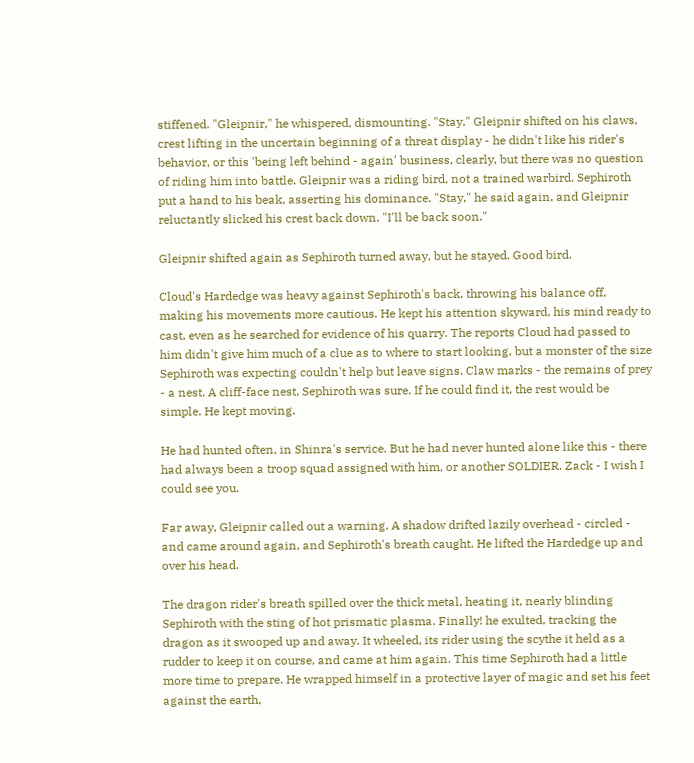stiffened. "Gleipnir," he whispered, dismounting. "Stay." Gleipnir shifted on his claws, crest lifting in the uncertain beginning of a threat display - he didn't like his rider's behavior, or this 'being left behind - again' business, clearly, but there was no question of riding him into battle. Gleipnir was a riding bird, not a trained warbird. Sephiroth put a hand to his beak, asserting his dominance. "Stay," he said again, and Gleipnir reluctantly slicked his crest back down. "I'll be back soon."

Gleipnir shifted again as Sephiroth turned away, but he stayed. Good bird.

Cloud's Hardedge was heavy against Sephiroth's back, throwing his balance off, making his movements more cautious. He kept his attention skyward, his mind ready to cast, even as he searched for evidence of his quarry. The reports Cloud had passed to him didn't give him much of a clue as to where to start looking, but a monster of the size Sephiroth was expecting couldn't help but leave signs. Claw marks - the remains of prey - a nest. A cliff-face nest, Sephiroth was sure. If he could find it, the rest would be simple. He kept moving.

He had hunted often, in Shinra's service. But he had never hunted alone like this - there had always been a troop squad assigned with him, or another SOLDIER. Zack - I wish I could see you.

Far away, Gleipnir called out a warning. A shadow drifted lazily overhead - circled - and came around again, and Sephiroth's breath caught. He lifted the Hardedge up and over his head.

The dragon rider's breath spilled over the thick metal, heating it, nearly blinding Sephiroth with the sting of hot prismatic plasma. Finally! he exulted, tracking the dragon as it swooped up and away. It wheeled, its rider using the scythe it held as a rudder to keep it on course, and came at him again. This time Sephiroth had a little more time to prepare. He wrapped himself in a protective layer of magic and set his feet against the earth,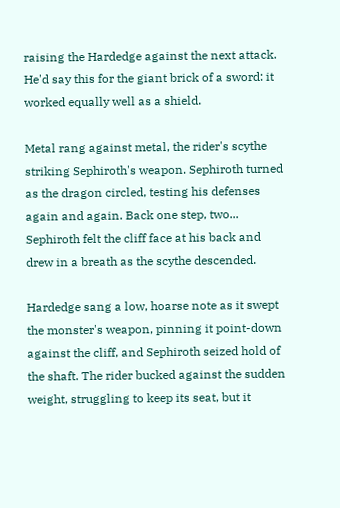raising the Hardedge against the next attack. He'd say this for the giant brick of a sword: it worked equally well as a shield.

Metal rang against metal, the rider's scythe striking Sephiroth's weapon. Sephiroth turned as the dragon circled, testing his defenses again and again. Back one step, two... Sephiroth felt the cliff face at his back and drew in a breath as the scythe descended.

Hardedge sang a low, hoarse note as it swept the monster's weapon, pinning it point-down against the cliff, and Sephiroth seized hold of the shaft. The rider bucked against the sudden weight, struggling to keep its seat, but it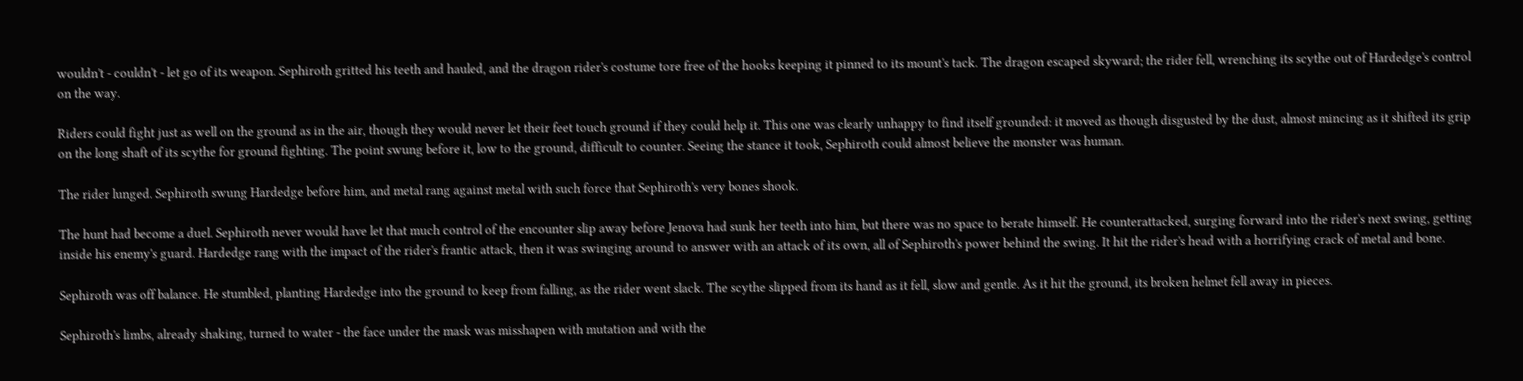wouldn't - couldn't - let go of its weapon. Sephiroth gritted his teeth and hauled, and the dragon rider's costume tore free of the hooks keeping it pinned to its mount's tack. The dragon escaped skyward; the rider fell, wrenching its scythe out of Hardedge's control on the way.

Riders could fight just as well on the ground as in the air, though they would never let their feet touch ground if they could help it. This one was clearly unhappy to find itself grounded: it moved as though disgusted by the dust, almost mincing as it shifted its grip on the long shaft of its scythe for ground fighting. The point swung before it, low to the ground, difficult to counter. Seeing the stance it took, Sephiroth could almost believe the monster was human.

The rider lunged. Sephiroth swung Hardedge before him, and metal rang against metal with such force that Sephiroth's very bones shook.

The hunt had become a duel. Sephiroth never would have let that much control of the encounter slip away before Jenova had sunk her teeth into him, but there was no space to berate himself. He counterattacked, surging forward into the rider's next swing, getting inside his enemy's guard. Hardedge rang with the impact of the rider's frantic attack, then it was swinging around to answer with an attack of its own, all of Sephiroth's power behind the swing. It hit the rider's head with a horrifying crack of metal and bone.

Sephiroth was off balance. He stumbled, planting Hardedge into the ground to keep from falling, as the rider went slack. The scythe slipped from its hand as it fell, slow and gentle. As it hit the ground, its broken helmet fell away in pieces.

Sephiroth's limbs, already shaking, turned to water - the face under the mask was misshapen with mutation and with the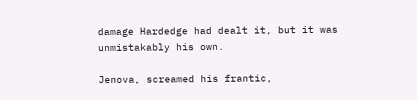damage Hardedge had dealt it, but it was unmistakably his own.

Jenova, screamed his frantic,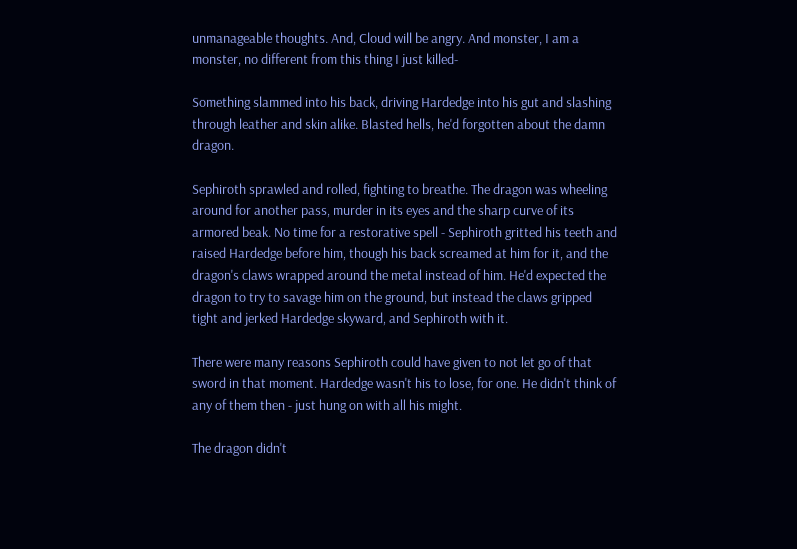unmanageable thoughts. And, Cloud will be angry. And monster, I am a monster, no different from this thing I just killed-

Something slammed into his back, driving Hardedge into his gut and slashing through leather and skin alike. Blasted hells, he'd forgotten about the damn dragon.

Sephiroth sprawled and rolled, fighting to breathe. The dragon was wheeling around for another pass, murder in its eyes and the sharp curve of its armored beak. No time for a restorative spell - Sephiroth gritted his teeth and raised Hardedge before him, though his back screamed at him for it, and the dragon's claws wrapped around the metal instead of him. He'd expected the dragon to try to savage him on the ground, but instead the claws gripped tight and jerked Hardedge skyward, and Sephiroth with it.

There were many reasons Sephiroth could have given to not let go of that sword in that moment. Hardedge wasn't his to lose, for one. He didn't think of any of them then - just hung on with all his might.

The dragon didn't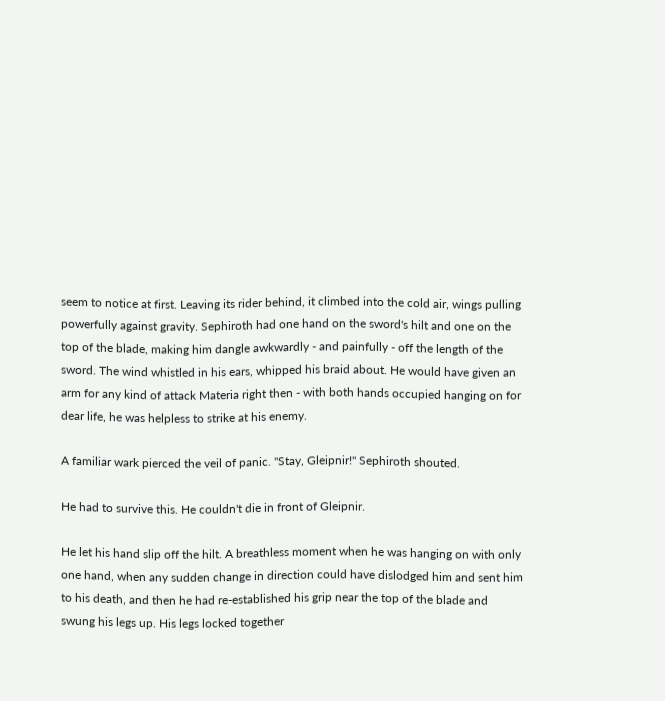seem to notice at first. Leaving its rider behind, it climbed into the cold air, wings pulling powerfully against gravity. Sephiroth had one hand on the sword's hilt and one on the top of the blade, making him dangle awkwardly - and painfully - off the length of the sword. The wind whistled in his ears, whipped his braid about. He would have given an arm for any kind of attack Materia right then - with both hands occupied hanging on for dear life, he was helpless to strike at his enemy.

A familiar wark pierced the veil of panic. "Stay, Gleipnir!" Sephiroth shouted.

He had to survive this. He couldn't die in front of Gleipnir.

He let his hand slip off the hilt. A breathless moment when he was hanging on with only one hand, when any sudden change in direction could have dislodged him and sent him to his death, and then he had re-established his grip near the top of the blade and swung his legs up. His legs locked together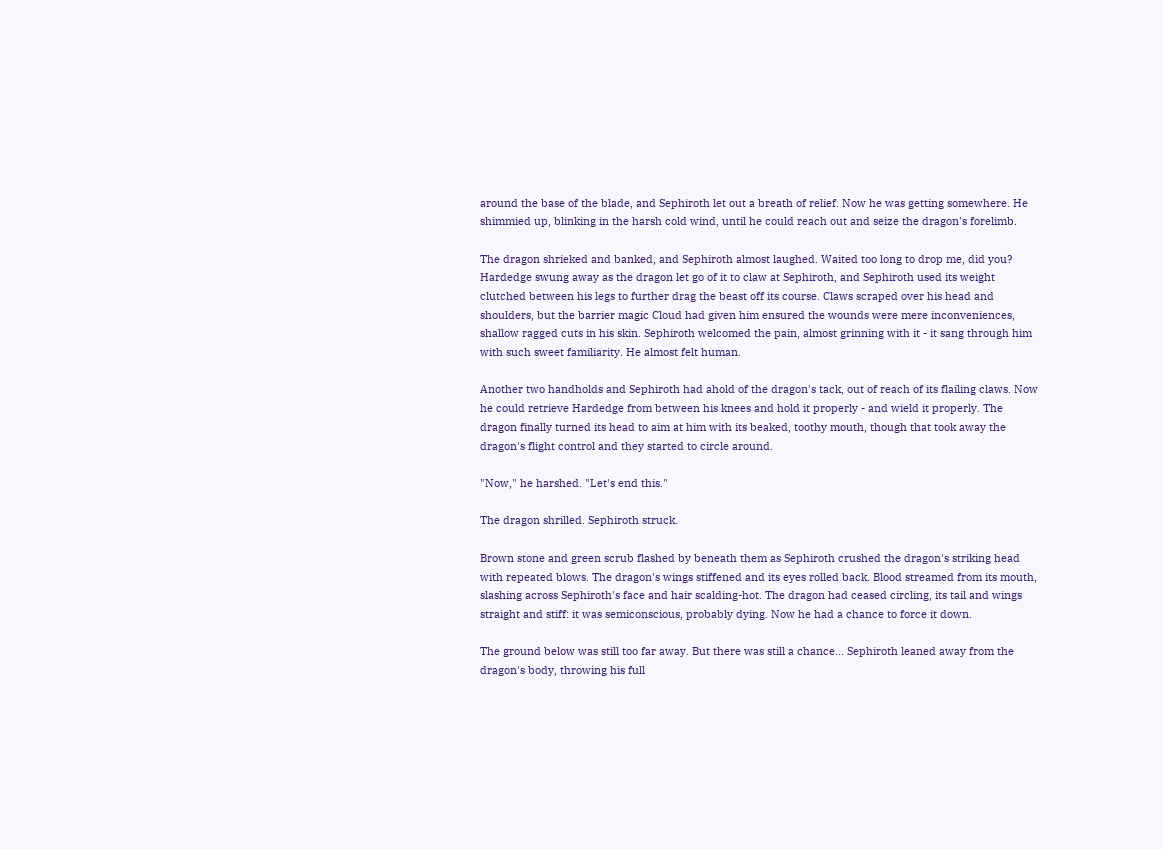around the base of the blade, and Sephiroth let out a breath of relief. Now he was getting somewhere. He shimmied up, blinking in the harsh cold wind, until he could reach out and seize the dragon's forelimb.

The dragon shrieked and banked, and Sephiroth almost laughed. Waited too long to drop me, did you? Hardedge swung away as the dragon let go of it to claw at Sephiroth, and Sephiroth used its weight clutched between his legs to further drag the beast off its course. Claws scraped over his head and shoulders, but the barrier magic Cloud had given him ensured the wounds were mere inconveniences, shallow ragged cuts in his skin. Sephiroth welcomed the pain, almost grinning with it - it sang through him with such sweet familiarity. He almost felt human.

Another two handholds and Sephiroth had ahold of the dragon's tack, out of reach of its flailing claws. Now he could retrieve Hardedge from between his knees and hold it properly - and wield it properly. The dragon finally turned its head to aim at him with its beaked, toothy mouth, though that took away the dragon's flight control and they started to circle around.

"Now," he harshed. "Let's end this."

The dragon shrilled. Sephiroth struck.

Brown stone and green scrub flashed by beneath them as Sephiroth crushed the dragon's striking head with repeated blows. The dragon's wings stiffened and its eyes rolled back. Blood streamed from its mouth, slashing across Sephiroth's face and hair scalding-hot. The dragon had ceased circling, its tail and wings straight and stiff: it was semiconscious, probably dying. Now he had a chance to force it down.

The ground below was still too far away. But there was still a chance... Sephiroth leaned away from the dragon's body, throwing his full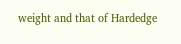weight and that of Hardedge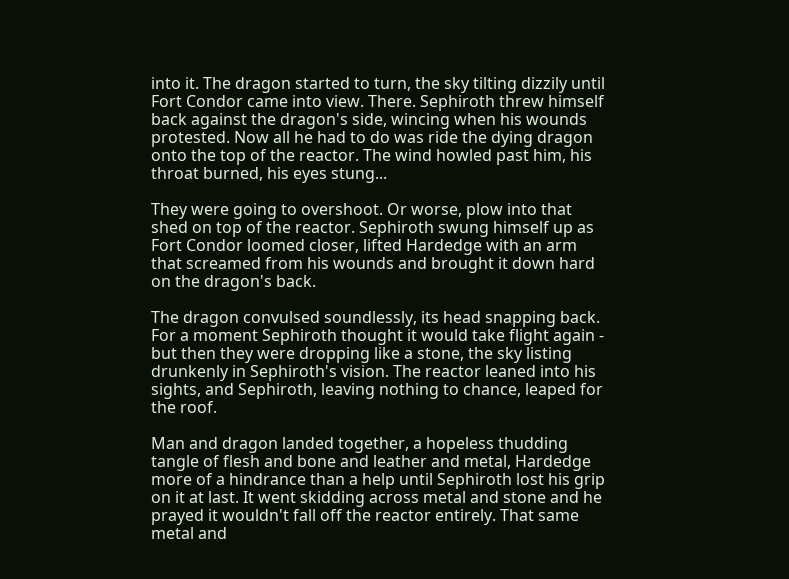into it. The dragon started to turn, the sky tilting dizzily until Fort Condor came into view. There. Sephiroth threw himself back against the dragon's side, wincing when his wounds protested. Now all he had to do was ride the dying dragon onto the top of the reactor. The wind howled past him, his throat burned, his eyes stung...

They were going to overshoot. Or worse, plow into that shed on top of the reactor. Sephiroth swung himself up as Fort Condor loomed closer, lifted Hardedge with an arm that screamed from his wounds and brought it down hard on the dragon's back.

The dragon convulsed soundlessly, its head snapping back. For a moment Sephiroth thought it would take flight again - but then they were dropping like a stone, the sky listing drunkenly in Sephiroth's vision. The reactor leaned into his sights, and Sephiroth, leaving nothing to chance, leaped for the roof.

Man and dragon landed together, a hopeless thudding tangle of flesh and bone and leather and metal, Hardedge more of a hindrance than a help until Sephiroth lost his grip on it at last. It went skidding across metal and stone and he prayed it wouldn't fall off the reactor entirely. That same metal and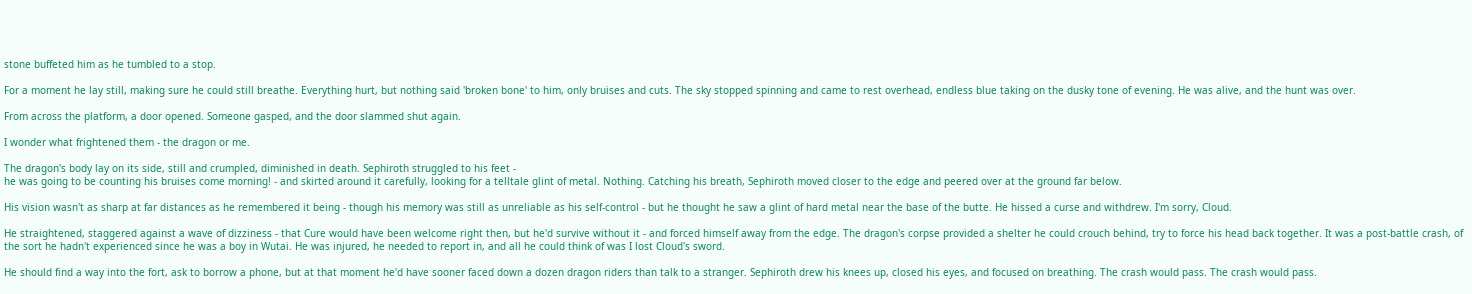stone buffeted him as he tumbled to a stop.

For a moment he lay still, making sure he could still breathe. Everything hurt, but nothing said 'broken bone' to him, only bruises and cuts. The sky stopped spinning and came to rest overhead, endless blue taking on the dusky tone of evening. He was alive, and the hunt was over.

From across the platform, a door opened. Someone gasped, and the door slammed shut again.

I wonder what frightened them - the dragon or me.

The dragon's body lay on its side, still and crumpled, diminished in death. Sephiroth struggled to his feet -
he was going to be counting his bruises come morning! - and skirted around it carefully, looking for a telltale glint of metal. Nothing. Catching his breath, Sephiroth moved closer to the edge and peered over at the ground far below.

His vision wasn't as sharp at far distances as he remembered it being - though his memory was still as unreliable as his self-control - but he thought he saw a glint of hard metal near the base of the butte. He hissed a curse and withdrew. I'm sorry, Cloud.

He straightened, staggered against a wave of dizziness - that Cure would have been welcome right then, but he'd survive without it - and forced himself away from the edge. The dragon's corpse provided a shelter he could crouch behind, try to force his head back together. It was a post-battle crash, of the sort he hadn't experienced since he was a boy in Wutai. He was injured, he needed to report in, and all he could think of was I lost Cloud's sword.

He should find a way into the fort, ask to borrow a phone, but at that moment he'd have sooner faced down a dozen dragon riders than talk to a stranger. Sephiroth drew his knees up, closed his eyes, and focused on breathing. The crash would pass. The crash would pass.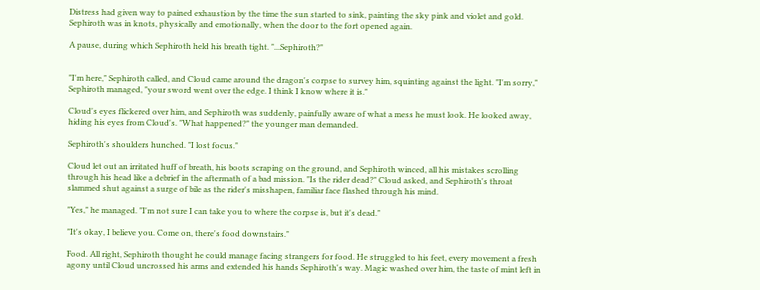Distress had given way to pained exhaustion by the time the sun started to sink, painting the sky pink and violet and gold. Sephiroth was in knots, physically and emotionally, when the door to the fort opened again.

A pause, during which Sephiroth held his breath tight. "...Sephiroth?"


"I'm here," Sephiroth called, and Cloud came around the dragon's corpse to survey him, squinting against the light. "I'm sorry," Sephiroth managed, "your sword went over the edge. I think I know where it is."

Cloud's eyes flickered over him, and Sephiroth was suddenly, painfully aware of what a mess he must look. He looked away, hiding his eyes from Cloud's. "What happened?" the younger man demanded.

Sephiroth's shoulders hunched. "I lost focus."

Cloud let out an irritated huff of breath, his boots scraping on the ground, and Sephiroth winced, all his mistakes scrolling through his head like a debrief in the aftermath of a bad mission. "Is the rider dead?" Cloud asked, and Sephiroth's throat slammed shut against a surge of bile as the rider's misshapen, familiar face flashed through his mind.

"Yes," he managed. "I'm not sure I can take you to where the corpse is, but it's dead."

"It's okay, I believe you. Come on, there's food downstairs."

Food. All right, Sephiroth thought he could manage facing strangers for food. He struggled to his feet, every movement a fresh agony until Cloud uncrossed his arms and extended his hands Sephiroth's way. Magic washed over him, the taste of mint left in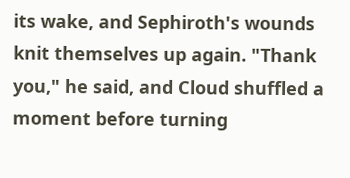its wake, and Sephiroth's wounds knit themselves up again. "Thank you," he said, and Cloud shuffled a moment before turning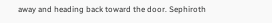away and heading back toward the door. Sephiroth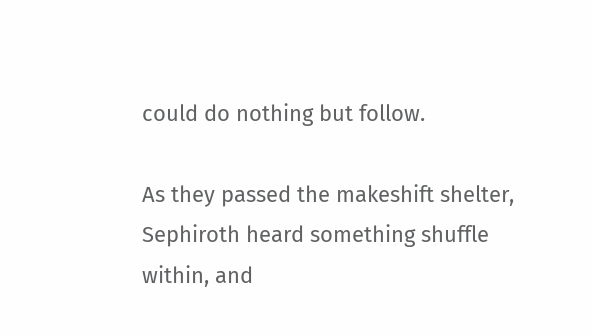could do nothing but follow.

As they passed the makeshift shelter, Sephiroth heard something shuffle within, and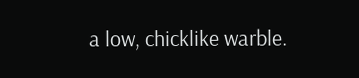a low, chicklike warble.